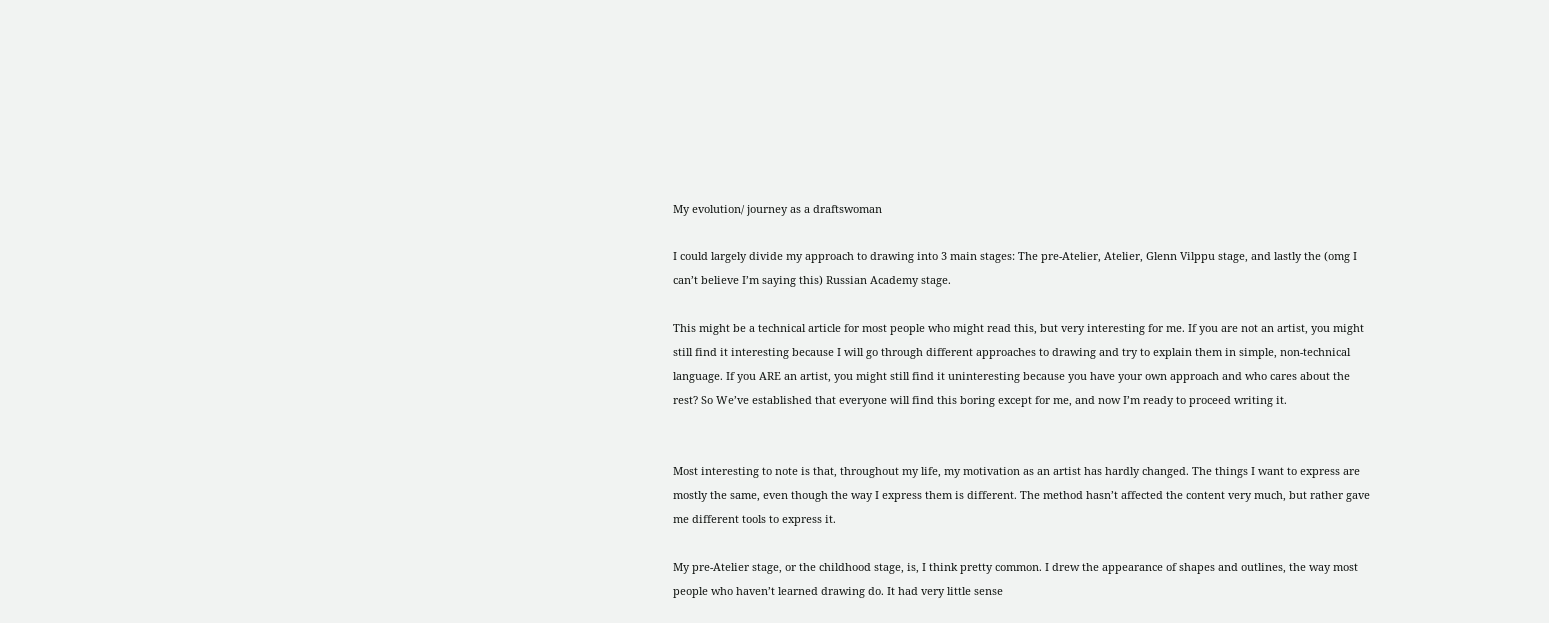My evolution/ journey as a draftswoman

I could largely divide my approach to drawing into 3 main stages: The pre-Atelier, Atelier, Glenn Vilppu stage, and lastly the (omg I can’t believe I’m saying this) Russian Academy stage.

This might be a technical article for most people who might read this, but very interesting for me. If you are not an artist, you might still find it interesting because I will go through different approaches to drawing and try to explain them in simple, non-technical language. If you ARE an artist, you might still find it uninteresting because you have your own approach and who cares about the rest? So We’ve established that everyone will find this boring except for me, and now I’m ready to proceed writing it.


Most interesting to note is that, throughout my life, my motivation as an artist has hardly changed. The things I want to express are mostly the same, even though the way I express them is different. The method hasn’t affected the content very much, but rather gave me different tools to express it.

My pre-Atelier stage, or the childhood stage, is, I think pretty common. I drew the appearance of shapes and outlines, the way most people who haven’t learned drawing do. It had very little sense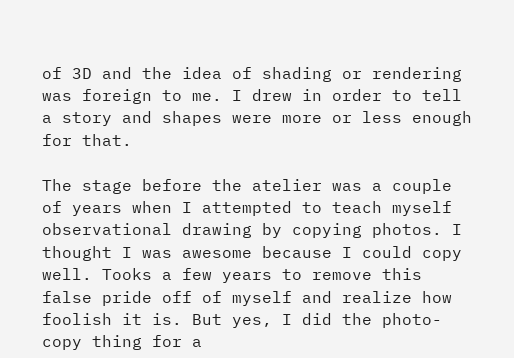of 3D and the idea of shading or rendering was foreign to me. I drew in order to tell a story and shapes were more or less enough for that.

The stage before the atelier was a couple of years when I attempted to teach myself observational drawing by copying photos. I thought I was awesome because I could copy well. Tooks a few years to remove this false pride off of myself and realize how foolish it is. But yes, I did the photo-copy thing for a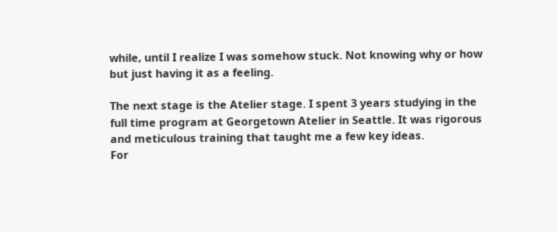while, until I realize I was somehow stuck. Not knowing why or how but just having it as a feeling.

The next stage is the Atelier stage. I spent 3 years studying in the full time program at Georgetown Atelier in Seattle. It was rigorous and meticulous training that taught me a few key ideas.
For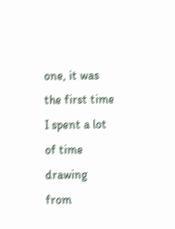one, it was the first time I spent a lot of time drawing from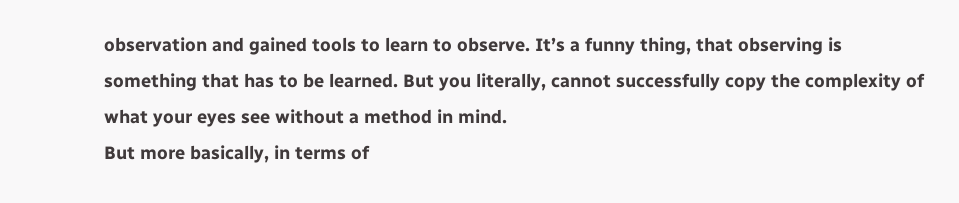observation and gained tools to learn to observe. It’s a funny thing, that observing is something that has to be learned. But you literally, cannot successfully copy the complexity of what your eyes see without a method in mind.
But more basically, in terms of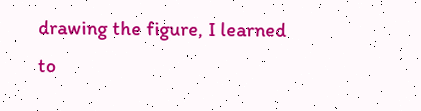drawing the figure, I learned to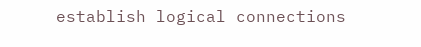establish logical connections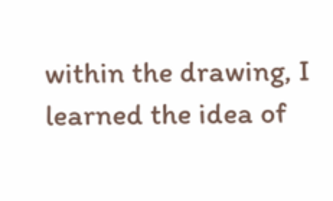within the drawing, I learned the idea of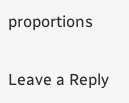proportions

Leave a Reply